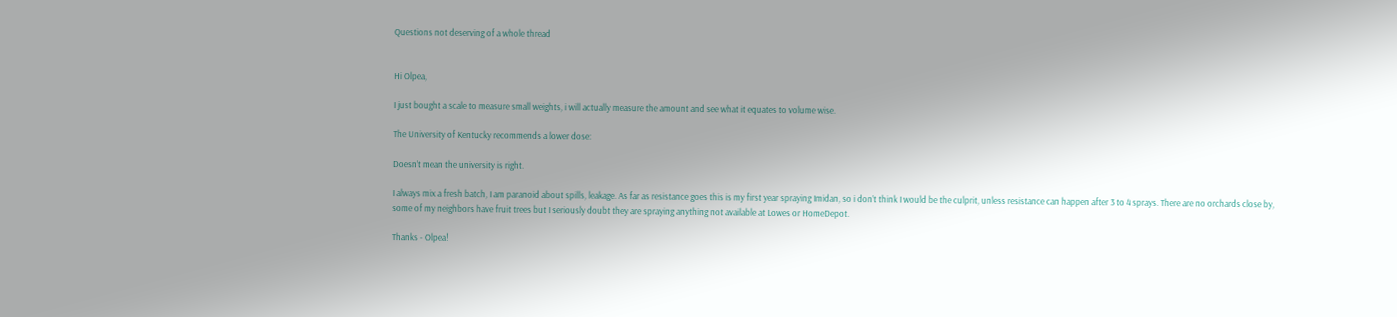Questions not deserving of a whole thread


Hi Olpea,

I just bought a scale to measure small weights, i will actually measure the amount and see what it equates to volume wise.

The University of Kentucky recommends a lower dose:

Doesn’t mean the university is right.

I always mix a fresh batch, I am paranoid about spills, leakage. As far as resistance goes this is my first year spraying Imidan, so i don’t think I would be the culprit, unless resistance can happen after 3 to 4 sprays. There are no orchards close by, some of my neighbors have fruit trees but I seriously doubt they are spraying anything not available at Lowes or HomeDepot.

Thanks - Olpea!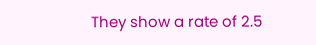They show a rate of 2.5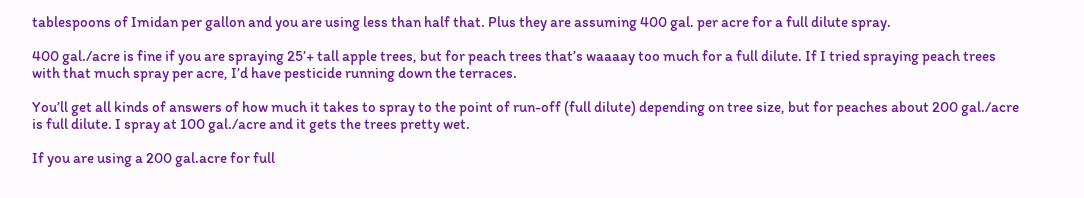tablespoons of Imidan per gallon and you are using less than half that. Plus they are assuming 400 gal. per acre for a full dilute spray.

400 gal./acre is fine if you are spraying 25’+ tall apple trees, but for peach trees that’s waaaay too much for a full dilute. If I tried spraying peach trees with that much spray per acre, I’d have pesticide running down the terraces.

You’ll get all kinds of answers of how much it takes to spray to the point of run-off (full dilute) depending on tree size, but for peaches about 200 gal./acre is full dilute. I spray at 100 gal./acre and it gets the trees pretty wet.

If you are using a 200 gal.acre for full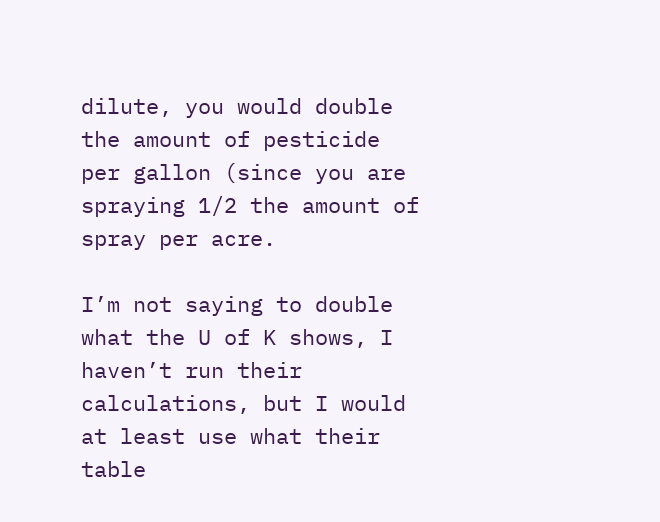dilute, you would double the amount of pesticide per gallon (since you are spraying 1/2 the amount of spray per acre.

I’m not saying to double what the U of K shows, I haven’t run their calculations, but I would at least use what their table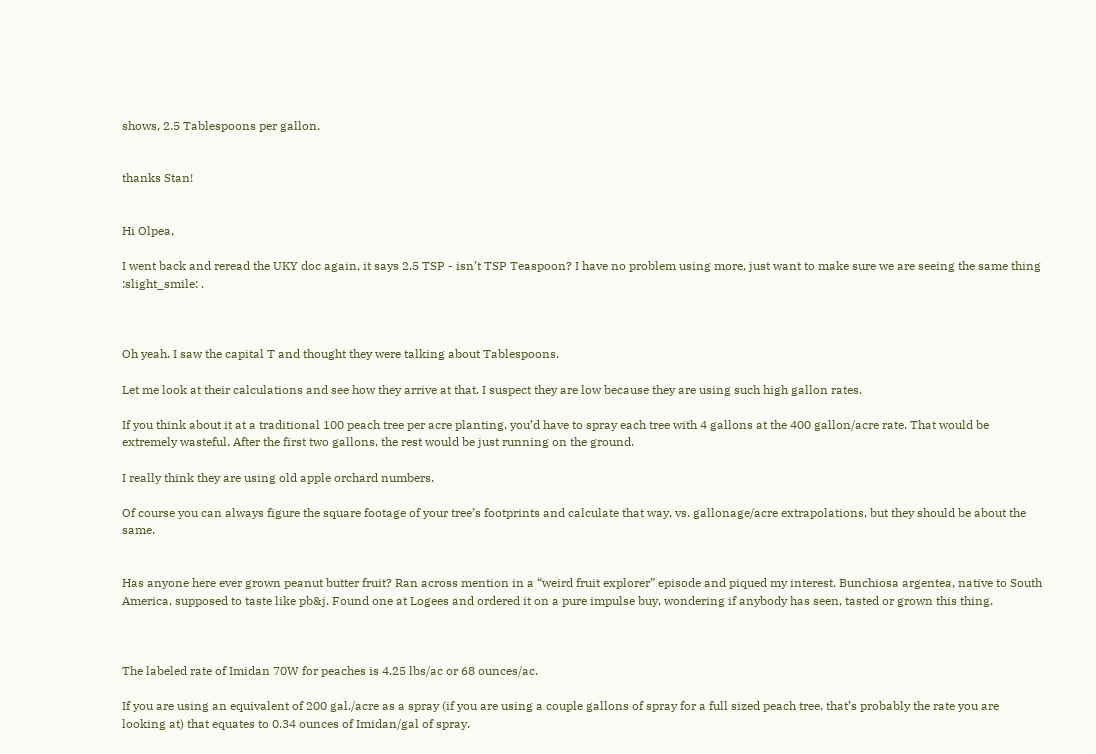shows, 2.5 Tablespoons per gallon.


thanks Stan!


Hi Olpea,

I went back and reread the UKY doc again, it says 2.5 TSP - isn’t TSP Teaspoon? I have no problem using more, just want to make sure we are seeing the same thing :slight_smile: .



Oh yeah. I saw the capital T and thought they were talking about Tablespoons.

Let me look at their calculations and see how they arrive at that. I suspect they are low because they are using such high gallon rates.

If you think about it at a traditional 100 peach tree per acre planting, you’d have to spray each tree with 4 gallons at the 400 gallon/acre rate. That would be extremely wasteful. After the first two gallons, the rest would be just running on the ground.

I really think they are using old apple orchard numbers.

Of course you can always figure the square footage of your tree’s footprints and calculate that way, vs. gallonage/acre extrapolations, but they should be about the same.


Has anyone here ever grown peanut butter fruit? Ran across mention in a “weird fruit explorer” episode and piqued my interest. Bunchiosa argentea, native to South America, supposed to taste like pb&j. Found one at Logees and ordered it on a pure impulse buy, wondering if anybody has seen, tasted or grown this thing.



The labeled rate of Imidan 70W for peaches is 4.25 lbs/ac or 68 ounces/ac.

If you are using an equivalent of 200 gal./acre as a spray (if you are using a couple gallons of spray for a full sized peach tree, that’s probably the rate you are looking at) that equates to 0.34 ounces of Imidan/gal of spray.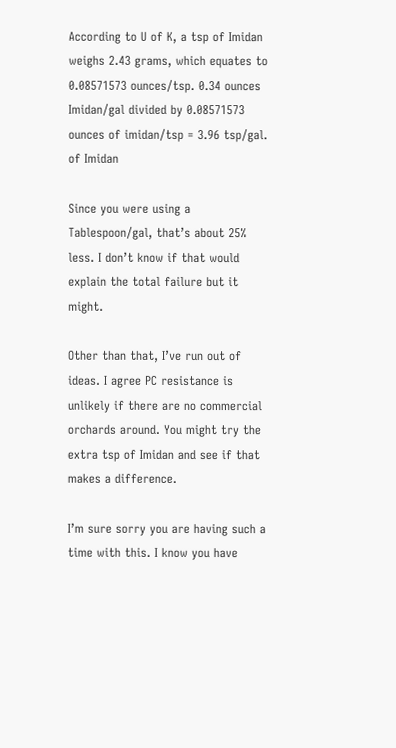According to U of K, a tsp of Imidan weighs 2.43 grams, which equates to 0.08571573 ounces/tsp. 0.34 ounces Imidan/gal divided by 0.08571573 ounces of imidan/tsp = 3.96 tsp/gal. of Imidan

Since you were using a Tablespoon/gal, that’s about 25% less. I don’t know if that would explain the total failure but it might.

Other than that, I’ve run out of ideas. I agree PC resistance is unlikely if there are no commercial orchards around. You might try the extra tsp of Imidan and see if that makes a difference.

I’m sure sorry you are having such a time with this. I know you have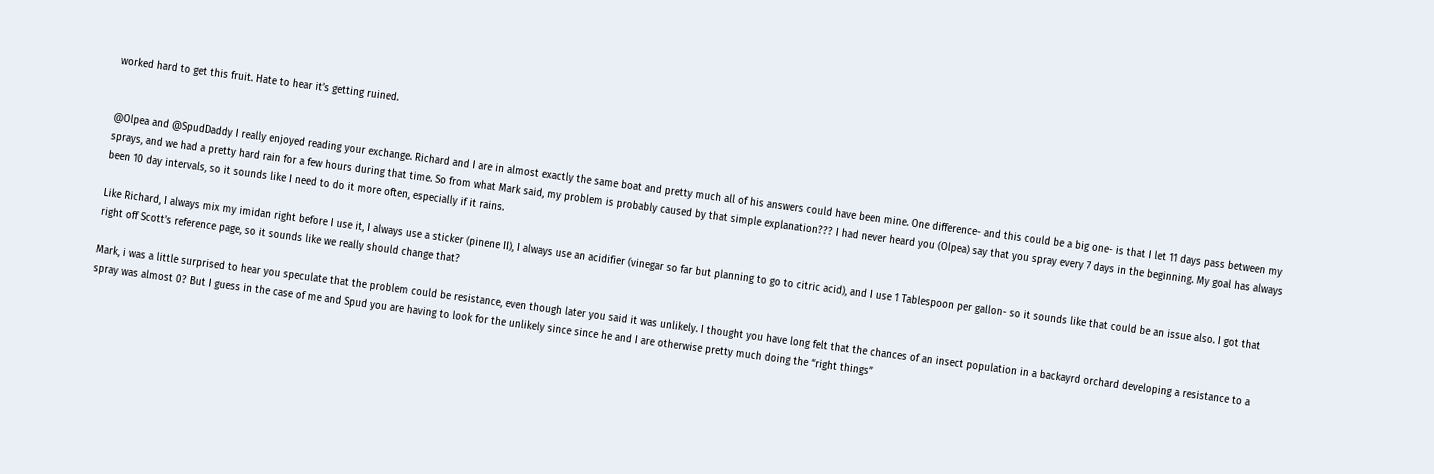worked hard to get this fruit. Hate to hear it’s getting ruined.


@Olpea and @SpudDaddy I really enjoyed reading your exchange. Richard and I are in almost exactly the same boat and pretty much all of his answers could have been mine. One difference- and this could be a big one- is that I let 11 days pass between my sprays, and we had a pretty hard rain for a few hours during that time. So from what Mark said, my problem is probably caused by that simple explanation??? I had never heard you (Olpea) say that you spray every 7 days in the beginning. My goal has always been 10 day intervals, so it sounds like I need to do it more often, especially if it rains.

Like Richard, I always mix my imidan right before I use it, I always use a sticker (pinene II), I always use an acidifier (vinegar so far but planning to go to citric acid), and I use 1 Tablespoon per gallon- so it sounds like that could be an issue also. I got that right off Scott’s reference page, so it sounds like we really should change that?

Mark, i was a little surprised to hear you speculate that the problem could be resistance, even though later you said it was unlikely. I thought you have long felt that the chances of an insect population in a backayrd orchard developing a resistance to a spray was almost 0? But I guess in the case of me and Spud you are having to look for the unlikely since since he and I are otherwise pretty much doing the “right things”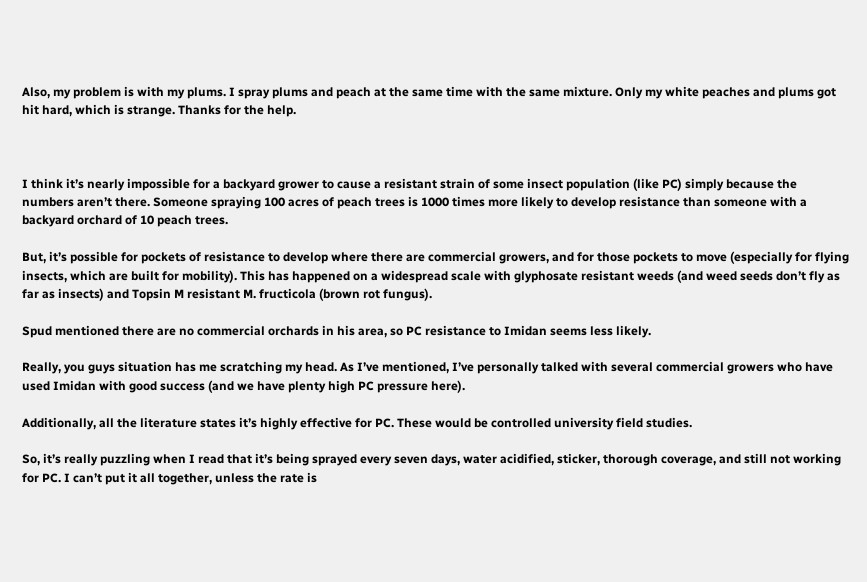Also, my problem is with my plums. I spray plums and peach at the same time with the same mixture. Only my white peaches and plums got hit hard, which is strange. Thanks for the help.



I think it’s nearly impossible for a backyard grower to cause a resistant strain of some insect population (like PC) simply because the numbers aren’t there. Someone spraying 100 acres of peach trees is 1000 times more likely to develop resistance than someone with a backyard orchard of 10 peach trees.

But, it’s possible for pockets of resistance to develop where there are commercial growers, and for those pockets to move (especially for flying insects, which are built for mobility). This has happened on a widespread scale with glyphosate resistant weeds (and weed seeds don’t fly as far as insects) and Topsin M resistant M. fructicola (brown rot fungus).

Spud mentioned there are no commercial orchards in his area, so PC resistance to Imidan seems less likely.

Really, you guys situation has me scratching my head. As I’ve mentioned, I’ve personally talked with several commercial growers who have used Imidan with good success (and we have plenty high PC pressure here).

Additionally, all the literature states it’s highly effective for PC. These would be controlled university field studies.

So, it’s really puzzling when I read that it’s being sprayed every seven days, water acidified, sticker, thorough coverage, and still not working for PC. I can’t put it all together, unless the rate is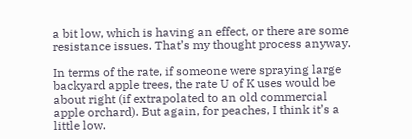a bit low, which is having an effect, or there are some resistance issues. That’s my thought process anyway.

In terms of the rate, if someone were spraying large backyard apple trees, the rate U of K uses would be about right (if extrapolated to an old commercial apple orchard). But again, for peaches, I think it’s a little low.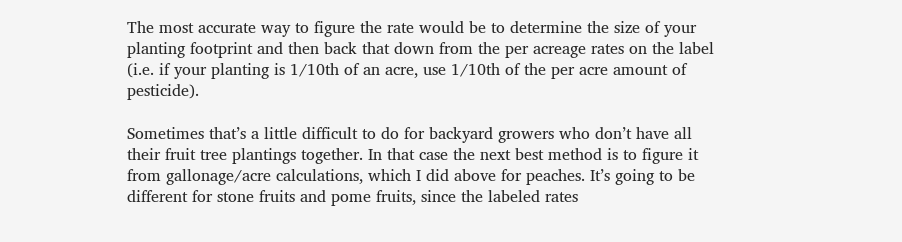The most accurate way to figure the rate would be to determine the size of your planting footprint and then back that down from the per acreage rates on the label (i.e. if your planting is 1/10th of an acre, use 1/10th of the per acre amount of pesticide).

Sometimes that’s a little difficult to do for backyard growers who don’t have all their fruit tree plantings together. In that case the next best method is to figure it from gallonage/acre calculations, which I did above for peaches. It’s going to be different for stone fruits and pome fruits, since the labeled rates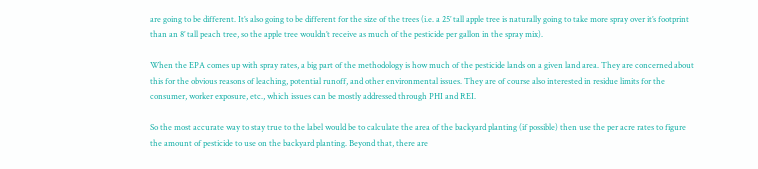are going to be different. It’s also going to be different for the size of the trees (i.e. a 25’ tall apple tree is naturally going to take more spray over it’s footprint than an 8’ tall peach tree, so the apple tree wouldn’t receive as much of the pesticide per gallon in the spray mix).

When the EPA comes up with spray rates, a big part of the methodology is how much of the pesticide lands on a given land area. They are concerned about this for the obvious reasons of leaching, potential runoff, and other environmental issues. They are of course also interested in residue limits for the consumer, worker exposure, etc., which issues can be mostly addressed through PHI and REI.

So the most accurate way to stay true to the label would be to calculate the area of the backyard planting (if possible) then use the per acre rates to figure the amount of pesticide to use on the backyard planting. Beyond that, there are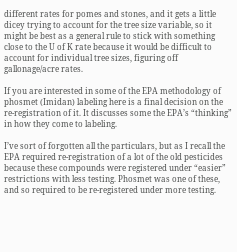different rates for pomes and stones, and it gets a little dicey trying to account for the tree size variable, so it might be best as a general rule to stick with something close to the U of K rate because it would be difficult to account for individual tree sizes, figuring off gallonage/acre rates.

If you are interested in some of the EPA methodology of phosmet (Imidan) labeling here is a final decision on the re-registration of it. It discusses some the EPA’s “thinking” in how they come to labeling.

I’ve sort of forgotten all the particulars, but as I recall the EPA required re-registration of a lot of the old pesticides because these compounds were registered under “easier” restrictions with less testing. Phosmet was one of these, and so required to be re-registered under more testing.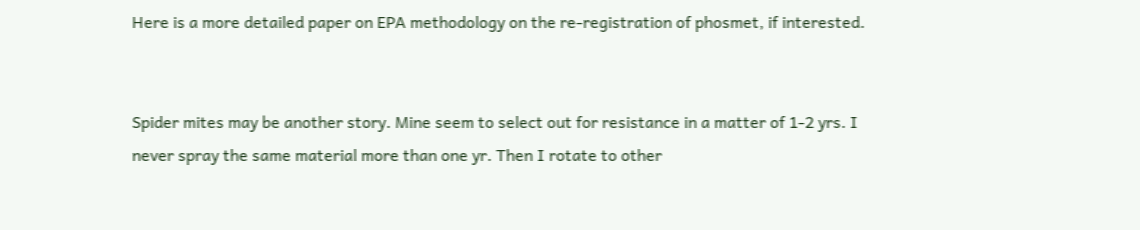Here is a more detailed paper on EPA methodology on the re-registration of phosmet, if interested.


Spider mites may be another story. Mine seem to select out for resistance in a matter of 1-2 yrs. I never spray the same material more than one yr. Then I rotate to other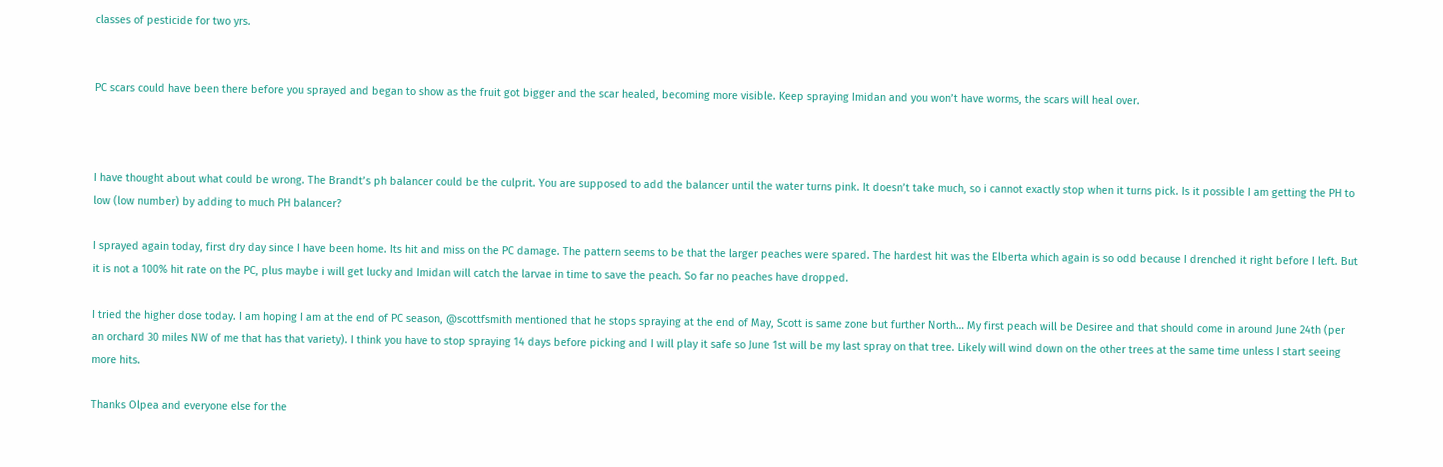classes of pesticide for two yrs.


PC scars could have been there before you sprayed and began to show as the fruit got bigger and the scar healed, becoming more visible. Keep spraying Imidan and you won’t have worms, the scars will heal over.



I have thought about what could be wrong. The Brandt’s ph balancer could be the culprit. You are supposed to add the balancer until the water turns pink. It doesn’t take much, so i cannot exactly stop when it turns pick. Is it possible I am getting the PH to low (low number) by adding to much PH balancer?

I sprayed again today, first dry day since I have been home. Its hit and miss on the PC damage. The pattern seems to be that the larger peaches were spared. The hardest hit was the Elberta which again is so odd because I drenched it right before I left. But it is not a 100% hit rate on the PC, plus maybe i will get lucky and Imidan will catch the larvae in time to save the peach. So far no peaches have dropped.

I tried the higher dose today. I am hoping I am at the end of PC season, @scottfsmith mentioned that he stops spraying at the end of May, Scott is same zone but further North… My first peach will be Desiree and that should come in around June 24th (per an orchard 30 miles NW of me that has that variety). I think you have to stop spraying 14 days before picking and I will play it safe so June 1st will be my last spray on that tree. Likely will wind down on the other trees at the same time unless I start seeing more hits.

Thanks Olpea and everyone else for the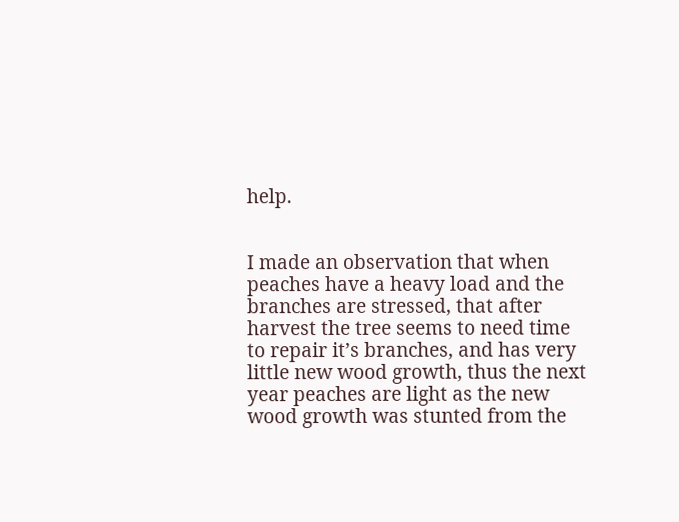help.


I made an observation that when peaches have a heavy load and the branches are stressed, that after harvest the tree seems to need time to repair it’s branches, and has very little new wood growth, thus the next year peaches are light as the new wood growth was stunted from the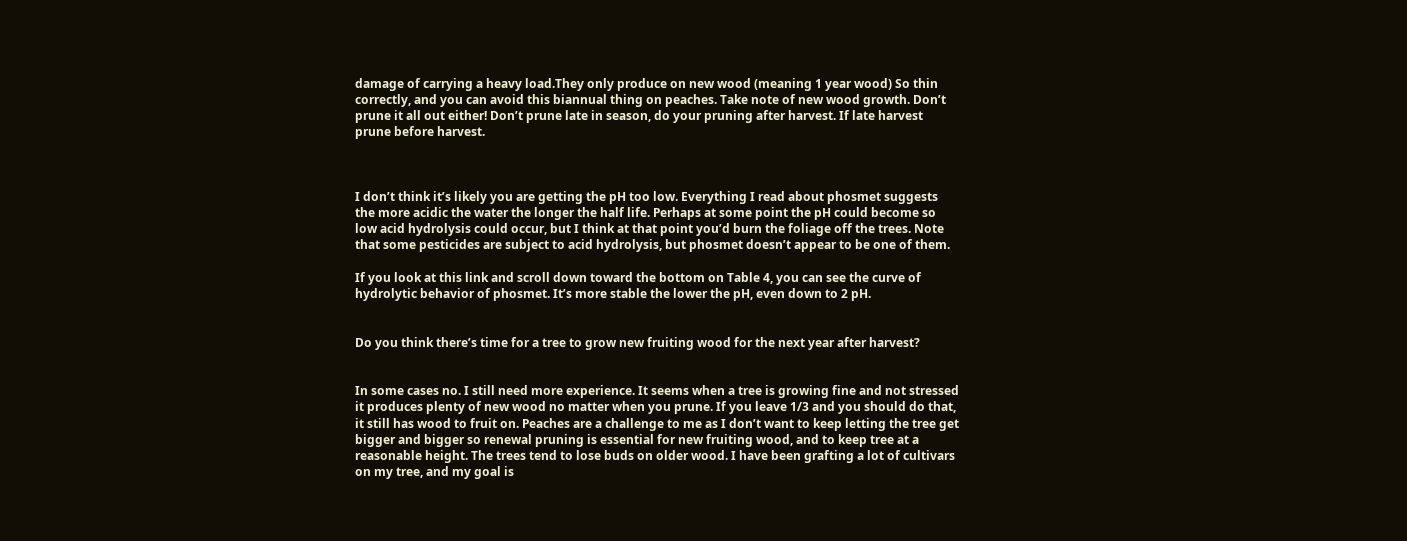damage of carrying a heavy load.They only produce on new wood (meaning 1 year wood) So thin correctly, and you can avoid this biannual thing on peaches. Take note of new wood growth. Don’t prune it all out either! Don’t prune late in season, do your pruning after harvest. If late harvest prune before harvest.



I don’t think it’s likely you are getting the pH too low. Everything I read about phosmet suggests the more acidic the water the longer the half life. Perhaps at some point the pH could become so low acid hydrolysis could occur, but I think at that point you’d burn the foliage off the trees. Note that some pesticides are subject to acid hydrolysis, but phosmet doesn’t appear to be one of them.

If you look at this link and scroll down toward the bottom on Table 4, you can see the curve of hydrolytic behavior of phosmet. It’s more stable the lower the pH, even down to 2 pH.


Do you think there’s time for a tree to grow new fruiting wood for the next year after harvest?


In some cases no. I still need more experience. It seems when a tree is growing fine and not stressed it produces plenty of new wood no matter when you prune. If you leave 1/3 and you should do that, it still has wood to fruit on. Peaches are a challenge to me as I don’t want to keep letting the tree get bigger and bigger so renewal pruning is essential for new fruiting wood, and to keep tree at a reasonable height. The trees tend to lose buds on older wood. I have been grafting a lot of cultivars on my tree, and my goal is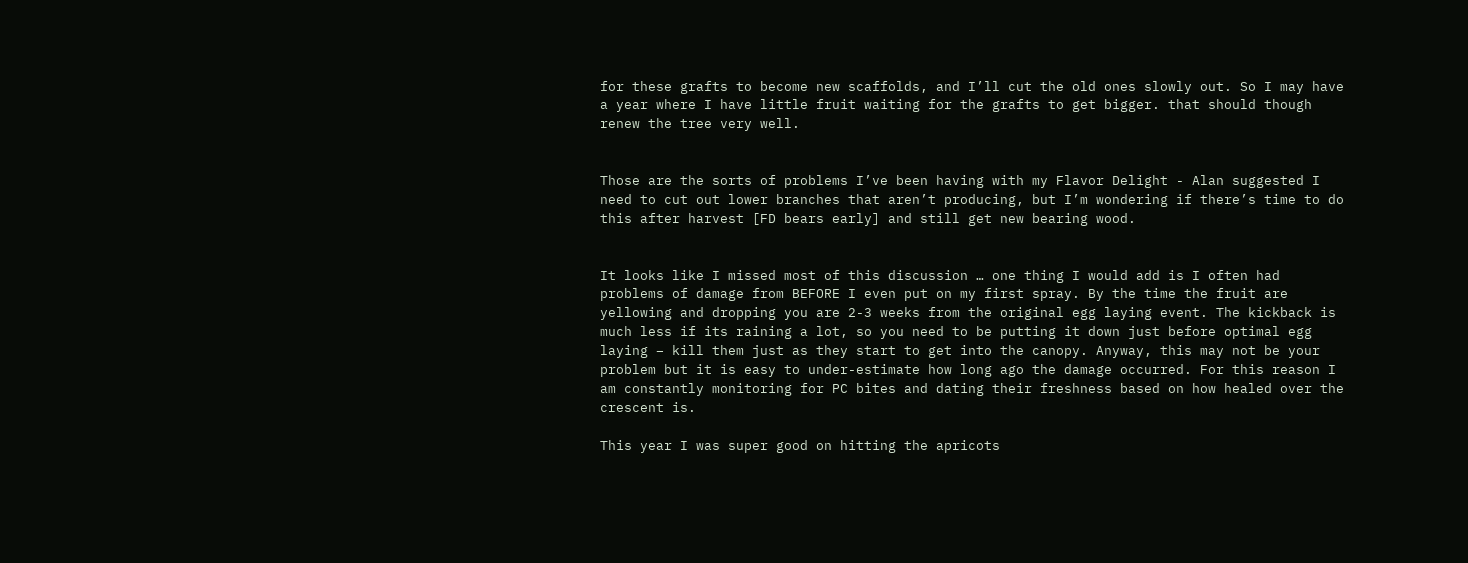for these grafts to become new scaffolds, and I’ll cut the old ones slowly out. So I may have a year where I have little fruit waiting for the grafts to get bigger. that should though renew the tree very well.


Those are the sorts of problems I’ve been having with my Flavor Delight - Alan suggested I need to cut out lower branches that aren’t producing, but I’m wondering if there’s time to do this after harvest [FD bears early] and still get new bearing wood.


It looks like I missed most of this discussion … one thing I would add is I often had problems of damage from BEFORE I even put on my first spray. By the time the fruit are yellowing and dropping you are 2-3 weeks from the original egg laying event. The kickback is much less if its raining a lot, so you need to be putting it down just before optimal egg laying – kill them just as they start to get into the canopy. Anyway, this may not be your problem but it is easy to under-estimate how long ago the damage occurred. For this reason I am constantly monitoring for PC bites and dating their freshness based on how healed over the crescent is.

This year I was super good on hitting the apricots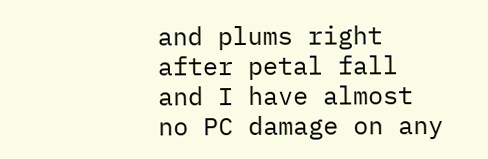and plums right after petal fall and I have almost no PC damage on any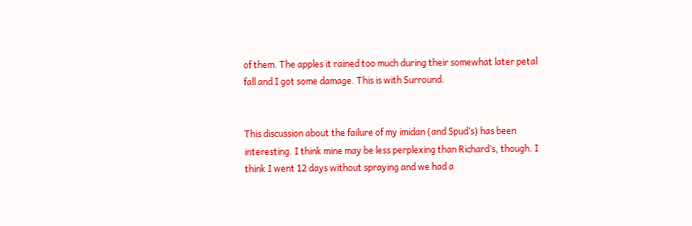of them. The apples it rained too much during their somewhat later petal fall and I got some damage. This is with Surround.


This discussion about the failure of my imidan (and Spud’s) has been interesting. I think mine may be less perplexing than Richard’s, though. I think I went 12 days without spraying and we had a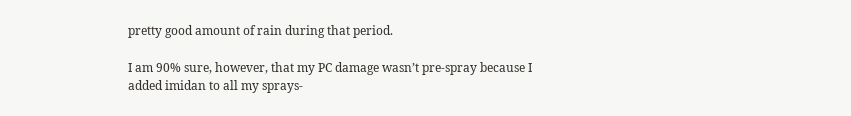pretty good amount of rain during that period.

I am 90% sure, however, that my PC damage wasn’t pre-spray because I added imidan to all my sprays-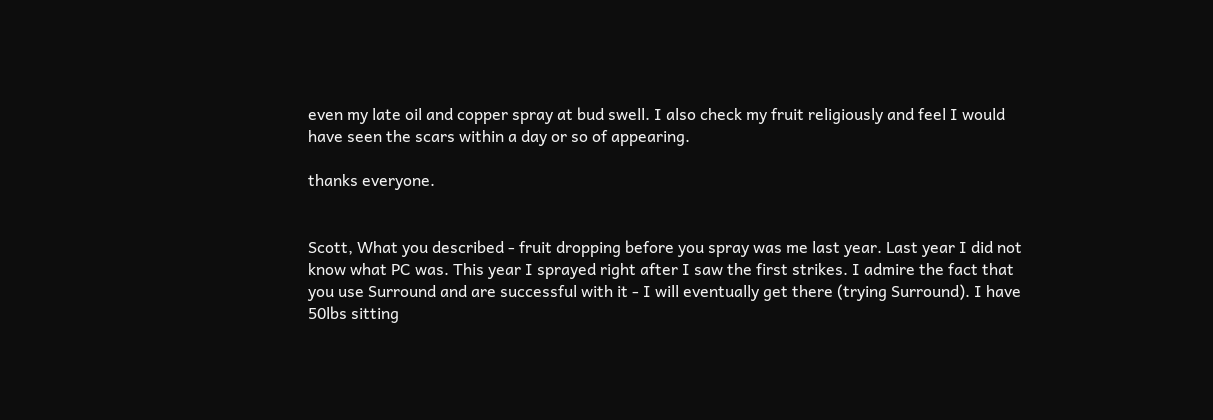even my late oil and copper spray at bud swell. I also check my fruit religiously and feel I would have seen the scars within a day or so of appearing.

thanks everyone.


Scott, What you described - fruit dropping before you spray was me last year. Last year I did not know what PC was. This year I sprayed right after I saw the first strikes. I admire the fact that you use Surround and are successful with it - I will eventually get there (trying Surround). I have 50lbs sitting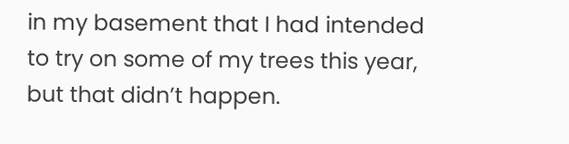in my basement that I had intended to try on some of my trees this year, but that didn’t happen.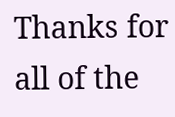Thanks for all of the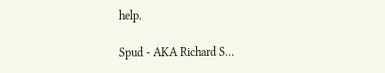help.

Spud - AKA Richard S…